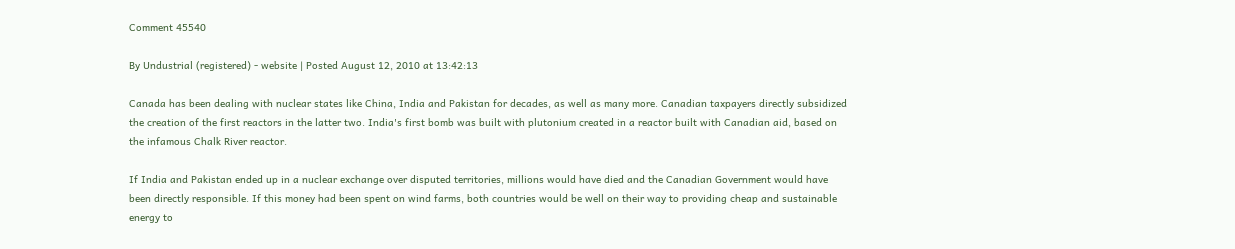Comment 45540

By Undustrial (registered) - website | Posted August 12, 2010 at 13:42:13

Canada has been dealing with nuclear states like China, India and Pakistan for decades, as well as many more. Canadian taxpayers directly subsidized the creation of the first reactors in the latter two. India's first bomb was built with plutonium created in a reactor built with Canadian aid, based on the infamous Chalk River reactor.

If India and Pakistan ended up in a nuclear exchange over disputed territories, millions would have died and the Canadian Government would have been directly responsible. If this money had been spent on wind farms, both countries would be well on their way to providing cheap and sustainable energy to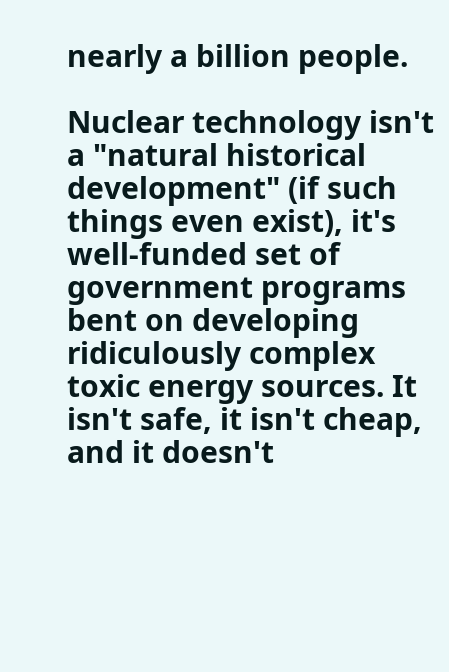nearly a billion people.

Nuclear technology isn't a "natural historical development" (if such things even exist), it's well-funded set of government programs bent on developing ridiculously complex toxic energy sources. It isn't safe, it isn't cheap, and it doesn't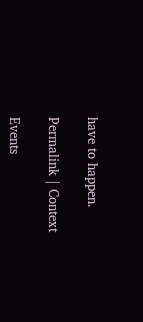have to happen.

Permalink | Context

Events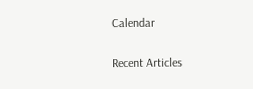Calendar

Recent Articles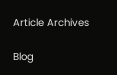Article Archives

Blog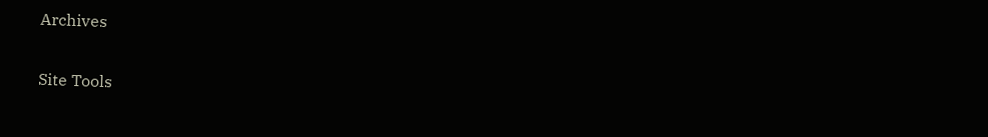Archives

Site Tools